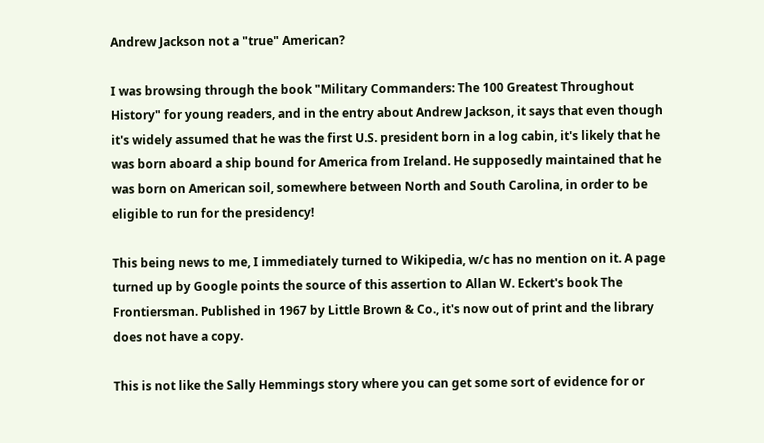Andrew Jackson not a "true" American?

I was browsing through the book "Military Commanders: The 100 Greatest Throughout History" for young readers, and in the entry about Andrew Jackson, it says that even though it's widely assumed that he was the first U.S. president born in a log cabin, it's likely that he was born aboard a ship bound for America from Ireland. He supposedly maintained that he was born on American soil, somewhere between North and South Carolina, in order to be eligible to run for the presidency!

This being news to me, I immediately turned to Wikipedia, w/c has no mention on it. A page turned up by Google points the source of this assertion to Allan W. Eckert's book The Frontiersman. Published in 1967 by Little Brown & Co., it's now out of print and the library does not have a copy.

This is not like the Sally Hemmings story where you can get some sort of evidence for or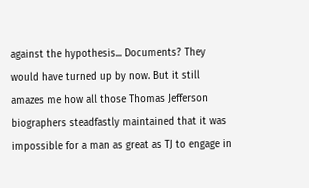against the hypothesis... Documents? They would have turned up by now. But it still amazes me how all those Thomas Jefferson biographers steadfastly maintained that it was impossible for a man as great as TJ to engage in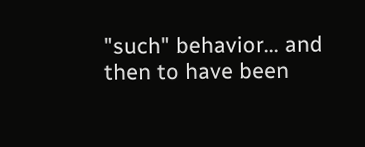"such" behavior... and then to have been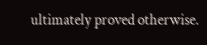ultimately proved otherwise.